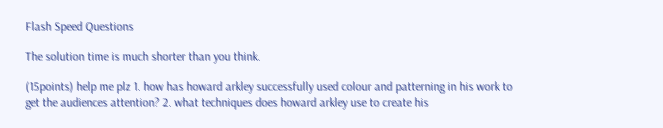Flash Speed Questions

The solution time is much shorter than you think.

(15points) help me plz 1. how has howard arkley successfully used colour and patterning in his work to get the audiences attention? 2. what techniques does howard arkley use to create his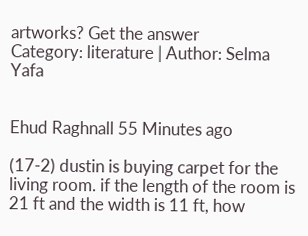artworks? Get the answer
Category: literature | Author: Selma Yafa


Ehud Raghnall 55 Minutes ago

(17-2) dustin is buying carpet for the living room. if the length of the room is 21 ft and the width is 11 ft, how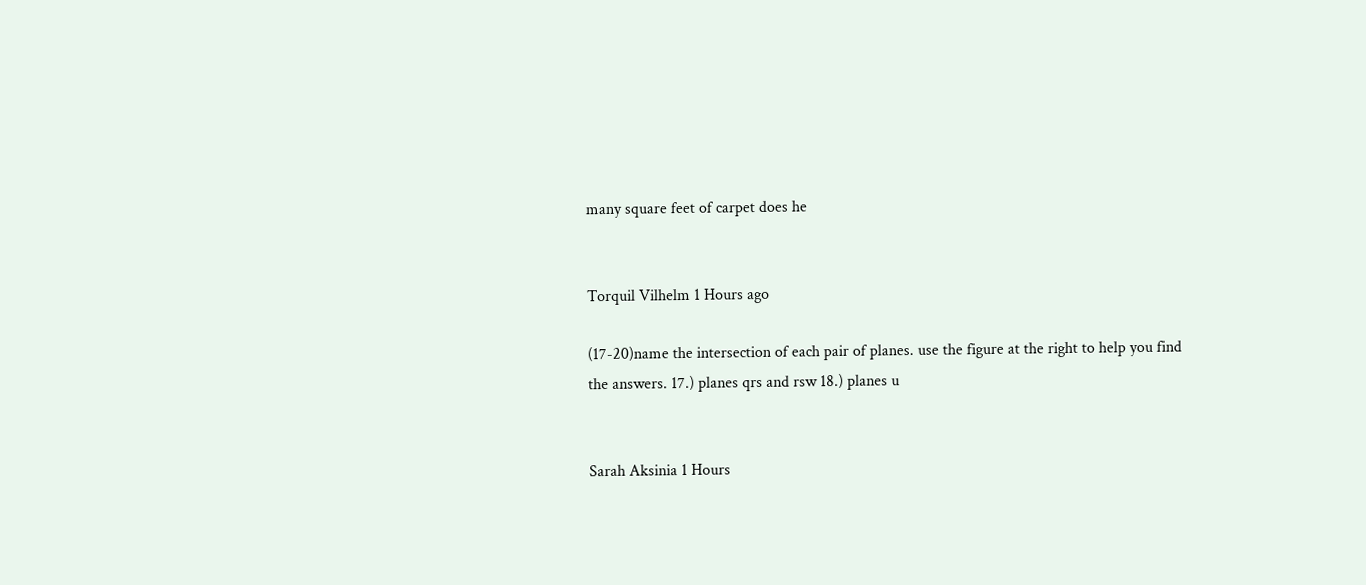many square feet of carpet does he


Torquil Vilhelm 1 Hours ago

(17-20)name the intersection of each pair of planes. use the figure at the right to help you find the answers. 17.) planes qrs and rsw 18.) planes u


Sarah Aksinia 1 Hours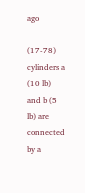ago

(17-78) cylinders a (10 lb) and b (5 lb) are connected by a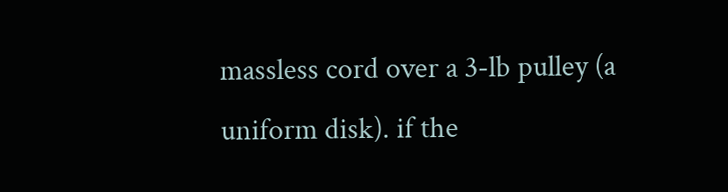massless cord over a 3-lb pulley (a uniform disk). if the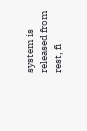system is released from rest, fi